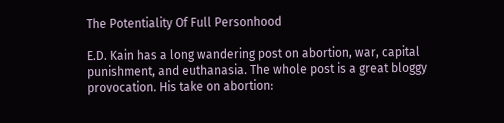The Potentiality Of Full Personhood

E.D. Kain has a long wandering post on abortion, war, capital punishment, and euthanasia. The whole post is a great bloggy provocation. His take on abortion: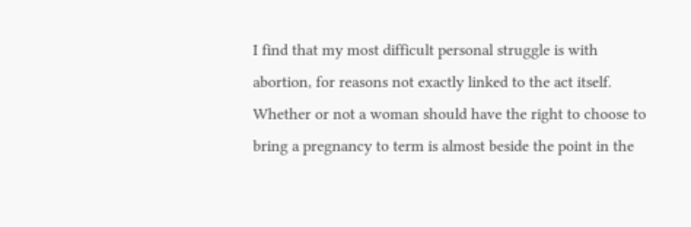I find that my most difficult personal struggle is with abortion, for reasons not exactly linked to the act itself.  Whether or not a woman should have the right to choose to bring a pregnancy to term is almost beside the point in the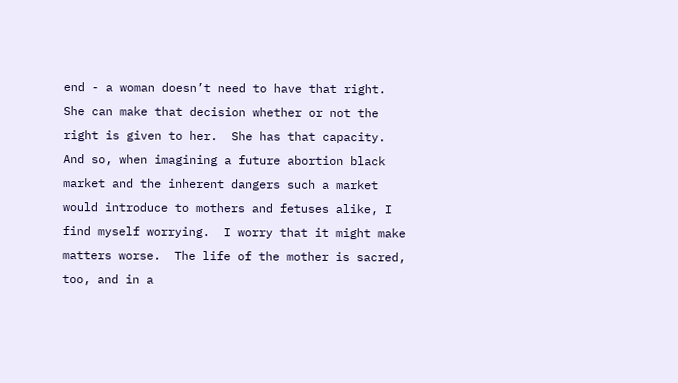end - a woman doesn’t need to have that right.  She can make that decision whether or not the right is given to her.  She has that capacity.  And so, when imagining a future abortion black market and the inherent dangers such a market would introduce to mothers and fetuses alike, I find myself worrying.  I worry that it might make matters worse.  The life of the mother is sacred, too, and in a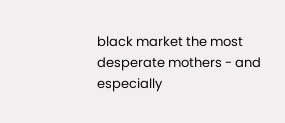black market the most desperate mothers - and especially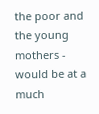the poor and the young mothers - would be at a much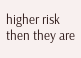higher risk then they are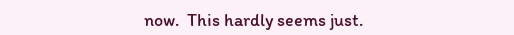now.  This hardly seems just.